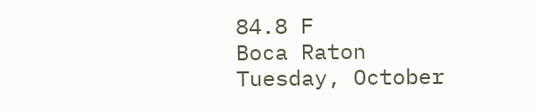84.8 F
Boca Raton
Tuesday, October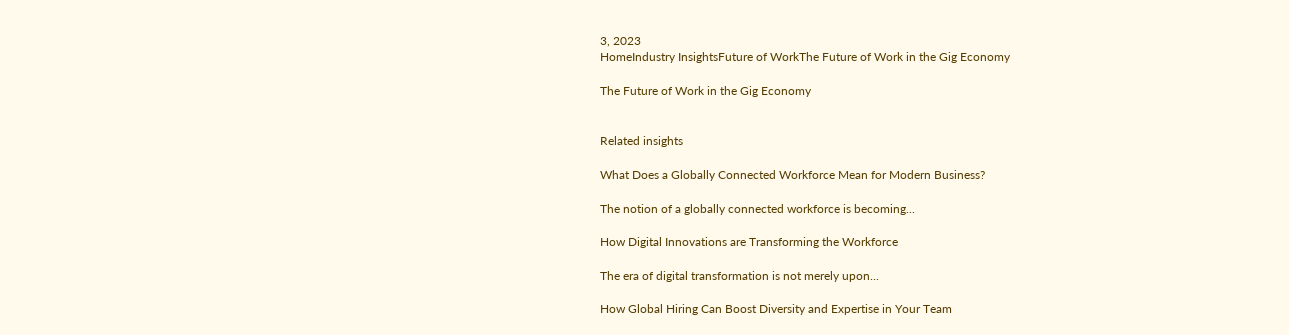3, 2023
HomeIndustry InsightsFuture of WorkThe Future of Work in the Gig Economy

The Future of Work in the Gig Economy


Related insights

What Does a Globally Connected Workforce Mean for Modern Business?

The notion of a globally connected workforce is becoming...

How Digital Innovations are Transforming the Workforce

The era of digital transformation is not merely upon...

How Global Hiring Can Boost Diversity and Expertise in Your Team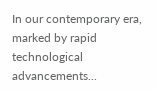In our contemporary era, marked by rapid technological advancements...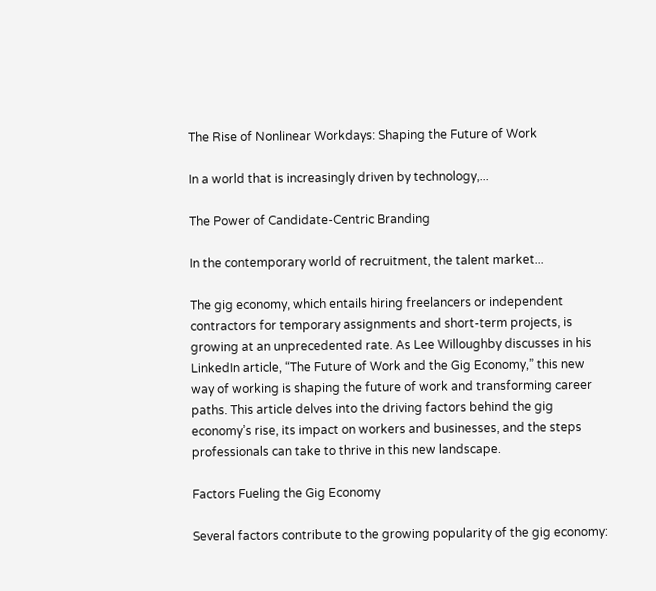The Rise of Nonlinear Workdays: Shaping the Future of Work

In a world that is increasingly driven by technology,...

The Power of Candidate-Centric Branding

In the contemporary world of recruitment, the talent market...

The gig economy, which entails hiring freelancers or independent contractors for temporary assignments and short-term projects, is growing at an unprecedented rate. As Lee Willoughby discusses in his LinkedIn article, “The Future of Work and the Gig Economy,” this new way of working is shaping the future of work and transforming career paths. This article delves into the driving factors behind the gig economy’s rise, its impact on workers and businesses, and the steps professionals can take to thrive in this new landscape.

Factors Fueling the Gig Economy

Several factors contribute to the growing popularity of the gig economy: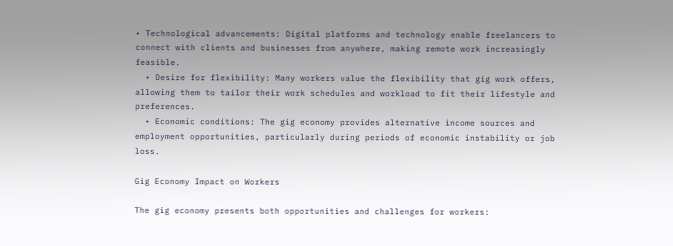• Technological advancements: Digital platforms and technology enable freelancers to connect with clients and businesses from anywhere, making remote work increasingly feasible.
  • Desire for flexibility: Many workers value the flexibility that gig work offers, allowing them to tailor their work schedules and workload to fit their lifestyle and preferences.
  • Economic conditions: The gig economy provides alternative income sources and employment opportunities, particularly during periods of economic instability or job loss.

Gig Economy Impact on Workers

The gig economy presents both opportunities and challenges for workers: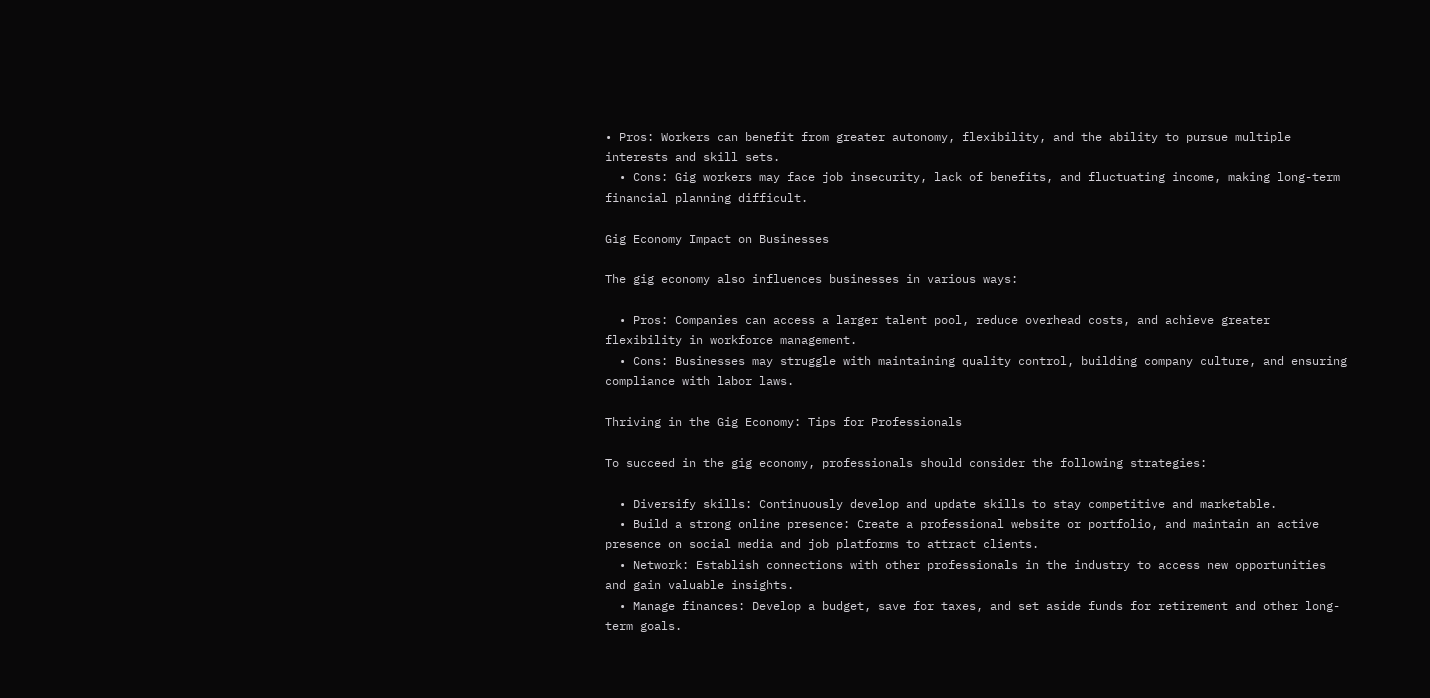• Pros: Workers can benefit from greater autonomy, flexibility, and the ability to pursue multiple interests and skill sets.
  • Cons: Gig workers may face job insecurity, lack of benefits, and fluctuating income, making long-term financial planning difficult.

Gig Economy Impact on Businesses

The gig economy also influences businesses in various ways:

  • Pros: Companies can access a larger talent pool, reduce overhead costs, and achieve greater flexibility in workforce management.
  • Cons: Businesses may struggle with maintaining quality control, building company culture, and ensuring compliance with labor laws.

Thriving in the Gig Economy: Tips for Professionals

To succeed in the gig economy, professionals should consider the following strategies:

  • Diversify skills: Continuously develop and update skills to stay competitive and marketable.
  • Build a strong online presence: Create a professional website or portfolio, and maintain an active presence on social media and job platforms to attract clients.
  • Network: Establish connections with other professionals in the industry to access new opportunities and gain valuable insights.
  • Manage finances: Develop a budget, save for taxes, and set aside funds for retirement and other long-term goals.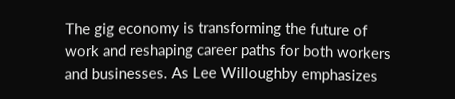The gig economy is transforming the future of work and reshaping career paths for both workers and businesses. As Lee Willoughby emphasizes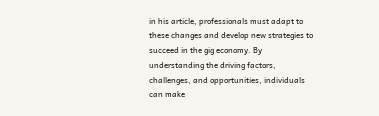in his article, professionals must adapt to these changes and develop new strategies to succeed in the gig economy. By understanding the driving factors, challenges, and opportunities, individuals can make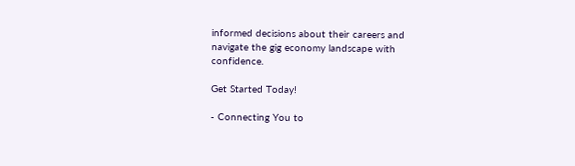informed decisions about their careers and navigate the gig economy landscape with confidence.

Get Started Today!

- Connecting You to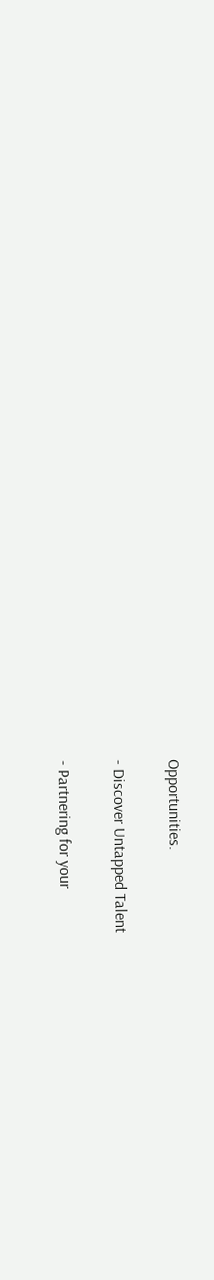Opportunities.

- Discover Untapped Talent

- Partnering for your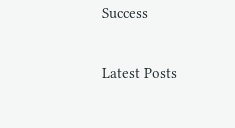Success

Latest Posts